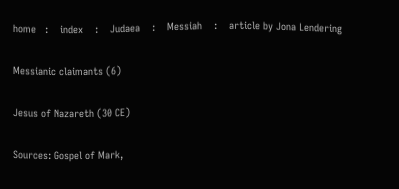home   :    index    :    Judaea    :    Messiah    :    article by Jona Lendering

Messianic claimants (6)

Jesus of Nazareth (30 CE)

Sources: Gospel of Mark,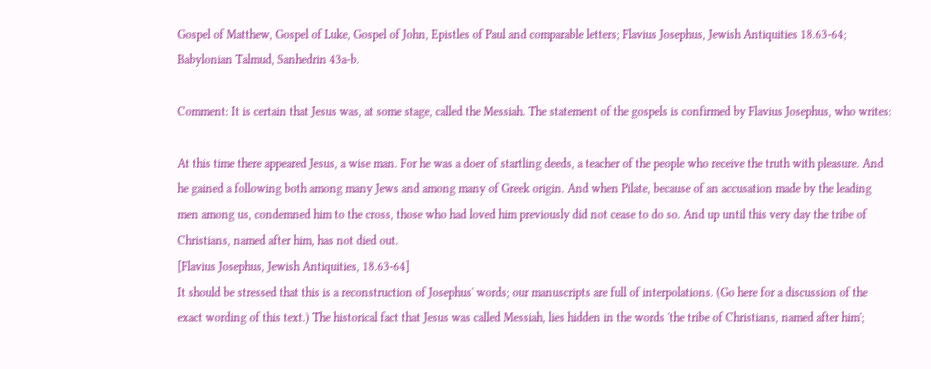Gospel of Matthew, Gospel of Luke, Gospel of John, Epistles of Paul and comparable letters; Flavius Josephus, Jewish Antiquities 18.63-64; Babylonian Talmud, Sanhedrin 43a-b.

Comment: It is certain that Jesus was, at some stage, called the Messiah. The statement of the gospels is confirmed by Flavius Josephus, who writes:

At this time there appeared Jesus, a wise man. For he was a doer of startling deeds, a teacher of the people who receive the truth with pleasure. And he gained a following both among many Jews and among many of Greek origin. And when Pilate, because of an accusation made by the leading men among us, condemned him to the cross, those who had loved him previously did not cease to do so. And up until this very day the tribe of Christians, named after him, has not died out.
[Flavius Josephus, Jewish Antiquities, 18.63-64]
It should be stressed that this is a reconstruction of Josephus' words; our manuscripts are full of interpolations. (Go here for a discussion of the exact wording of this text.) The historical fact that Jesus was called Messiah, lies hidden in the words 'the tribe of Christians, named after him';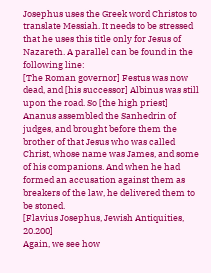Josephus uses the Greek word Christos to translate Messiah. It needs to be stressed that he uses this title only for Jesus of Nazareth. A parallel can be found in the following line:
[The Roman governor] Festus was now dead, and [his successor] Albinus was still upon the road. So [the high priest] Ananus assembled the Sanhedrin of judges, and brought before them the brother of that Jesus who was called Christ, whose name was James, and some of his companions. And when he had formed an accusation against them as breakers of the law, he delivered them to be stoned.
[Flavius Josephus, Jewish Antiquities, 20.200]
Again, we see how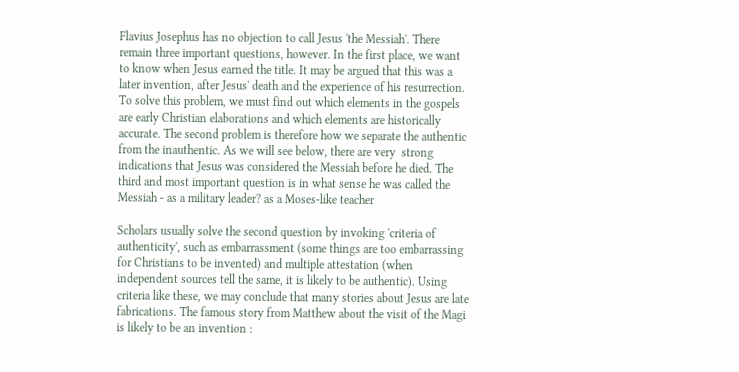Flavius Josephus has no objection to call Jesus 'the Messiah'. There remain three important questions, however. In the first place, we want to know when Jesus earned the title. It may be argued that this was a later invention, after Jesus' death and the experience of his resurrection. To solve this problem, we must find out which elements in the gospels are early Christian elaborations and which elements are historically accurate. The second problem is therefore how we separate the authentic from the inauthentic. As we will see below, there are very  strong indications that Jesus was considered the Messiah before he died. The third and most important question is in what sense he was called the Messiah - as a military leader? as a Moses-like teacher

Scholars usually solve the second question by invoking 'criteria of authenticity', such as embarrassment (some things are too embarrassing for Christians to be invented) and multiple attestation (when independent sources tell the same, it is likely to be authentic). Using criteria like these, we may conclude that many stories about Jesus are late fabrications. The famous story from Matthew about the visit of the Magi is likely to be an invention :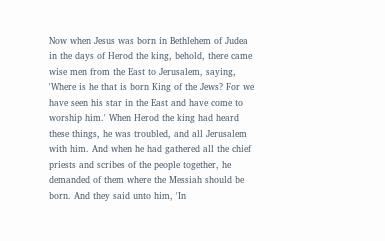Now when Jesus was born in Bethlehem of Judea in the days of Herod the king, behold, there came wise men from the East to Jerusalem, saying, 'Where is he that is born King of the Jews? For we have seen his star in the East and have come to worship him.' When Herod the king had heard these things, he was troubled, and all Jerusalem with him. And when he had gathered all the chief priests and scribes of the people together, he demanded of them where the Messiah should be born. And they said unto him, 'In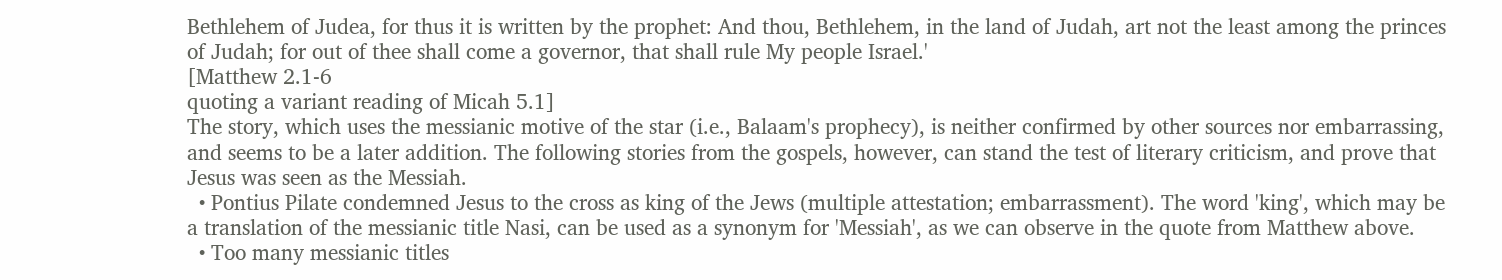Bethlehem of Judea, for thus it is written by the prophet: And thou, Bethlehem, in the land of Judah, art not the least among the princes of Judah; for out of thee shall come a governor, that shall rule My people Israel.'
[Matthew 2.1-6
quoting a variant reading of Micah 5.1]
The story, which uses the messianic motive of the star (i.e., Balaam's prophecy), is neither confirmed by other sources nor embarrassing, and seems to be a later addition. The following stories from the gospels, however, can stand the test of literary criticism, and prove that Jesus was seen as the Messiah.
  • Pontius Pilate condemned Jesus to the cross as king of the Jews (multiple attestation; embarrassment). The word 'king', which may be a translation of the messianic title Nasi, can be used as a synonym for 'Messiah', as we can observe in the quote from Matthew above.
  • Too many messianic titles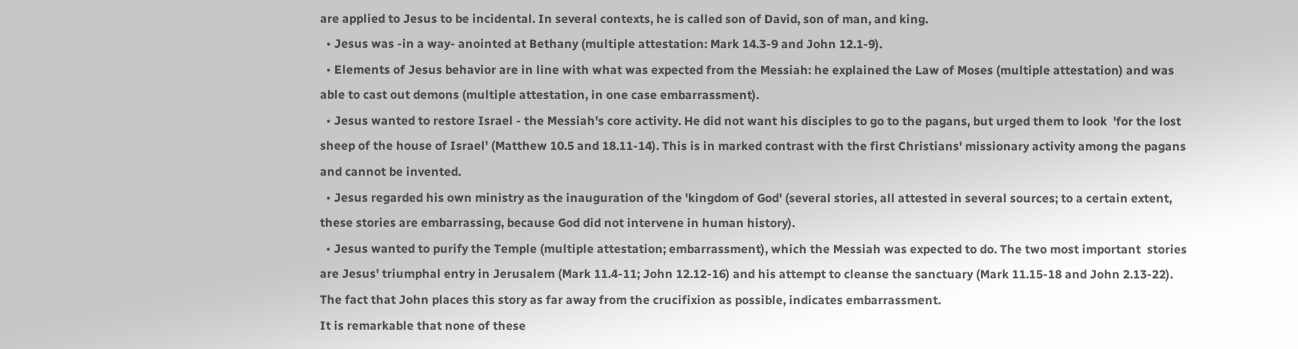are applied to Jesus to be incidental. In several contexts, he is called son of David, son of man, and king.
  • Jesus was -in a way- anointed at Bethany (multiple attestation: Mark 14.3-9 and John 12.1-9).
  • Elements of Jesus behavior are in line with what was expected from the Messiah: he explained the Law of Moses (multiple attestation) and was able to cast out demons (multiple attestation, in one case embarrassment).
  • Jesus wanted to restore Israel - the Messiah's core activity. He did not want his disciples to go to the pagans, but urged them to look  'for the lost sheep of the house of Israel' (Matthew 10.5 and 18.11-14). This is in marked contrast with the first Christians' missionary activity among the pagans and cannot be invented.
  • Jesus regarded his own ministry as the inauguration of the 'kingdom of God' (several stories, all attested in several sources; to a certain extent, these stories are embarrassing, because God did not intervene in human history).
  • Jesus wanted to purify the Temple (multiple attestation; embarrassment), which the Messiah was expected to do. The two most important  stories are Jesus' triumphal entry in Jerusalem (Mark 11.4-11; John 12.12-16) and his attempt to cleanse the sanctuary (Mark 11.15-18 and John 2.13-22). The fact that John places this story as far away from the crucifixion as possible, indicates embarrassment.
It is remarkable that none of these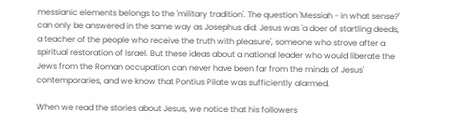messianic elements belongs to the 'military tradition'. The question 'Messiah - in what sense?' can only be answered in the same way as Josephus did: Jesus was 'a doer of startling deeds, a teacher of the people who receive the truth with pleasure', someone who strove after a spiritual restoration of Israel. But these ideas about a national leader who would liberate the Jews from the Roman occupation can never have been far from the minds of Jesus' contemporaries, and we know that Pontius Pilate was sufficiently alarmed.

When we read the stories about Jesus, we notice that his followers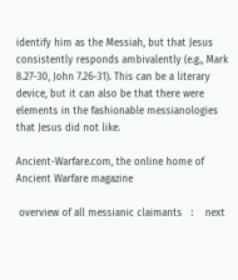identify him as the Messiah, but that Jesus consistently responds ambivalently (e.g., Mark 8.27-30, John 7.26-31). This can be a literary device, but it can also be that there were elements in the fashionable messianologies that Jesus did not like.

Ancient-Warfare.com, the online home of Ancient Warfare magazine

 overview of all messianic claimants   :    next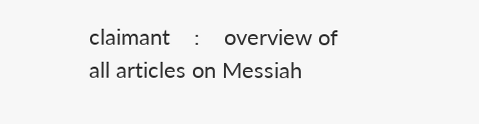claimant    :    overview of all articles on Messiah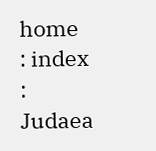home   : index    :    Judaea